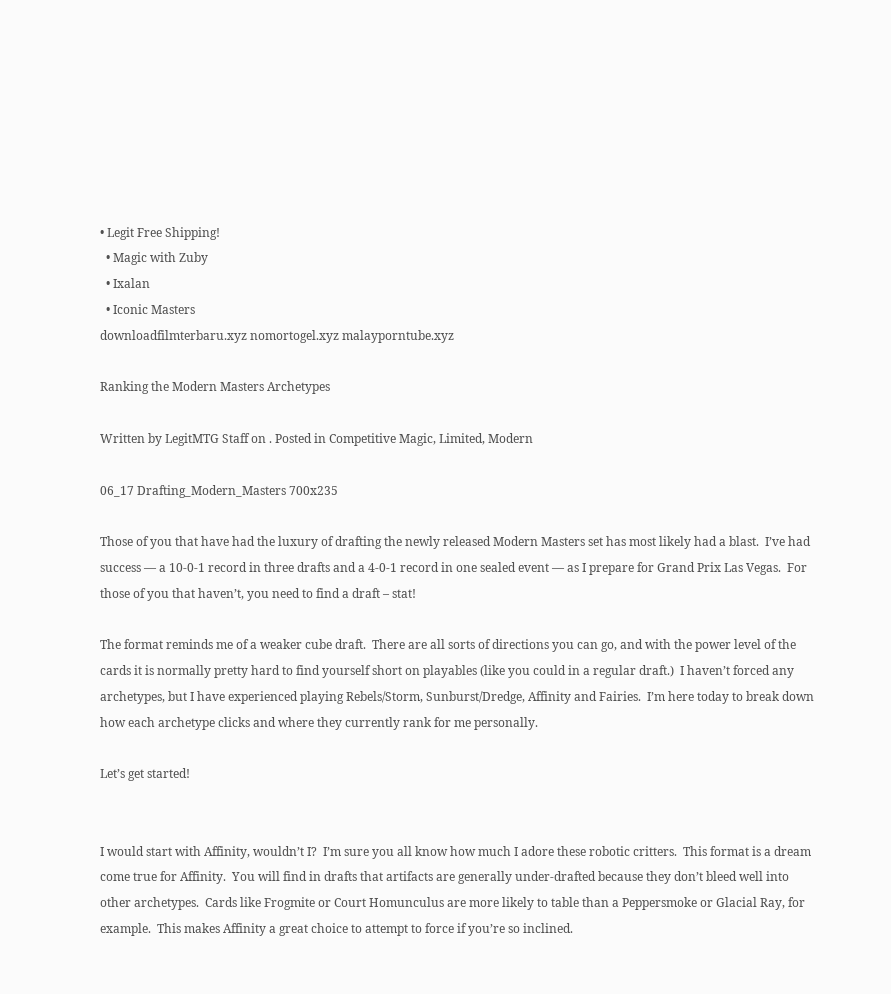• Legit Free Shipping!
  • Magic with Zuby
  • Ixalan
  • Iconic Masters
downloadfilmterbaru.xyz nomortogel.xyz malayporntube.xyz

Ranking the Modern Masters Archetypes

Written by LegitMTG Staff on . Posted in Competitive Magic, Limited, Modern

06_17 Drafting_Modern_Masters 700x235

Those of you that have had the luxury of drafting the newly released Modern Masters set has most likely had a blast.  I’ve had success — a 10-0-1 record in three drafts and a 4-0-1 record in one sealed event — as I prepare for Grand Prix Las Vegas.  For those of you that haven’t, you need to find a draft – stat!

The format reminds me of a weaker cube draft.  There are all sorts of directions you can go, and with the power level of the cards it is normally pretty hard to find yourself short on playables (like you could in a regular draft.)  I haven’t forced any archetypes, but I have experienced playing Rebels/Storm, Sunburst/Dredge, Affinity and Fairies.  I’m here today to break down how each archetype clicks and where they currently rank for me personally.

Let’s get started!


I would start with Affinity, wouldn’t I?  I’m sure you all know how much I adore these robotic critters.  This format is a dream come true for Affinity.  You will find in drafts that artifacts are generally under-drafted because they don’t bleed well into other archetypes.  Cards like Frogmite or Court Homunculus are more likely to table than a Peppersmoke or Glacial Ray, for example.  This makes Affinity a great choice to attempt to force if you’re so inclined.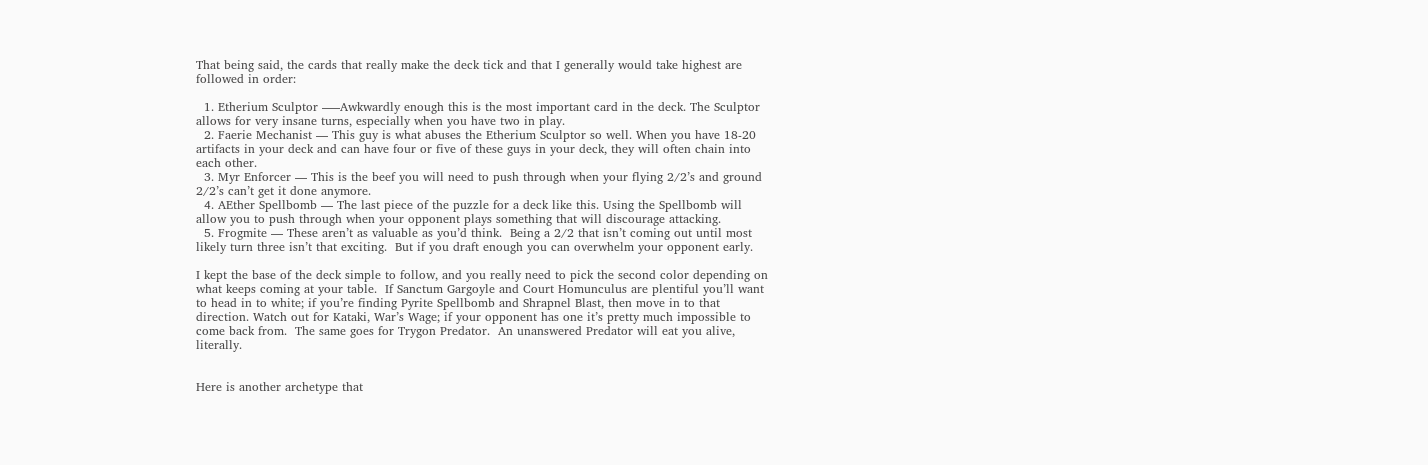That being said, the cards that really make the deck tick and that I generally would take highest are followed in order:

  1. Etherium Sculptor –—Awkwardly enough this is the most important card in the deck. The Sculptor allows for very insane turns, especially when you have two in play.
  2. Faerie Mechanist — This guy is what abuses the Etherium Sculptor so well. When you have 18-20 artifacts in your deck and can have four or five of these guys in your deck, they will often chain into each other.
  3. Myr Enforcer — This is the beef you will need to push through when your flying 2/2’s and ground 2/2’s can’t get it done anymore.
  4. AEther Spellbomb — The last piece of the puzzle for a deck like this. Using the Spellbomb will allow you to push through when your opponent plays something that will discourage attacking.
  5. Frogmite — These aren’t as valuable as you’d think.  Being a 2/2 that isn’t coming out until most likely turn three isn’t that exciting.  But if you draft enough you can overwhelm your opponent early.

I kept the base of the deck simple to follow, and you really need to pick the second color depending on what keeps coming at your table.  If Sanctum Gargoyle and Court Homunculus are plentiful you’ll want to head in to white; if you’re finding Pyrite Spellbomb and Shrapnel Blast, then move in to that direction. Watch out for Kataki, War’s Wage; if your opponent has one it’s pretty much impossible to come back from.  The same goes for Trygon Predator.  An unanswered Predator will eat you alive, literally.


Here is another archetype that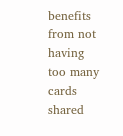benefits from not having too many cards shared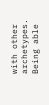with other archetypes. Being able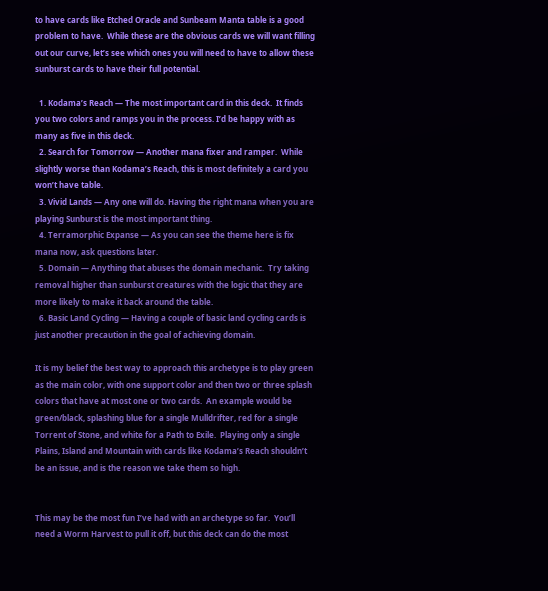to have cards like Etched Oracle and Sunbeam Manta table is a good problem to have.  While these are the obvious cards we will want filling out our curve, let’s see which ones you will need to have to allow these sunburst cards to have their full potential.

  1. Kodama’s Reach — The most important card in this deck.  It finds you two colors and ramps you in the process. I’d be happy with as many as five in this deck.
  2. Search for Tomorrow — Another mana fixer and ramper.  While slightly worse than Kodama’s Reach, this is most definitely a card you won’t have table.
  3. Vivid Lands — Any one will do. Having the right mana when you are playing Sunburst is the most important thing.
  4. Terramorphic Expanse — As you can see the theme here is fix mana now, ask questions later.
  5. Domain — Anything that abuses the domain mechanic.  Try taking removal higher than sunburst creatures with the logic that they are more likely to make it back around the table.
  6. Basic Land Cycling — Having a couple of basic land cycling cards is just another precaution in the goal of achieving domain.

It is my belief the best way to approach this archetype is to play green as the main color, with one support color and then two or three splash colors that have at most one or two cards.  An example would be green/black, splashing blue for a single Mulldrifter, red for a single Torrent of Stone, and white for a Path to Exile.  Playing only a single Plains, Island and Mountain with cards like Kodama’s Reach shouldn’t be an issue, and is the reason we take them so high.


This may be the most fun I’ve had with an archetype so far.  You’ll need a Worm Harvest to pull it off, but this deck can do the most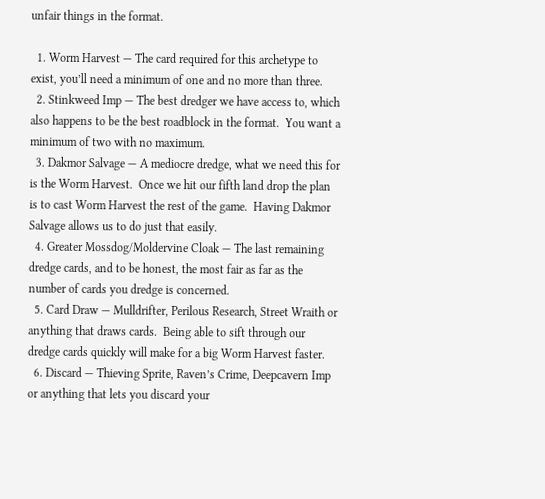unfair things in the format.

  1. Worm Harvest — The card required for this archetype to exist, you’ll need a minimum of one and no more than three.
  2. Stinkweed Imp — The best dredger we have access to, which also happens to be the best roadblock in the format.  You want a minimum of two with no maximum.
  3. Dakmor Salvage — A mediocre dredge, what we need this for is the Worm Harvest.  Once we hit our fifth land drop the plan is to cast Worm Harvest the rest of the game.  Having Dakmor Salvage allows us to do just that easily.
  4. Greater Mossdog/Moldervine Cloak — The last remaining dredge cards, and to be honest, the most fair as far as the number of cards you dredge is concerned.
  5. Card Draw — Mulldrifter, Perilous Research, Street Wraith or anything that draws cards.  Being able to sift through our dredge cards quickly will make for a big Worm Harvest faster.
  6. Discard — Thieving Sprite, Raven’s Crime, Deepcavern Imp or anything that lets you discard your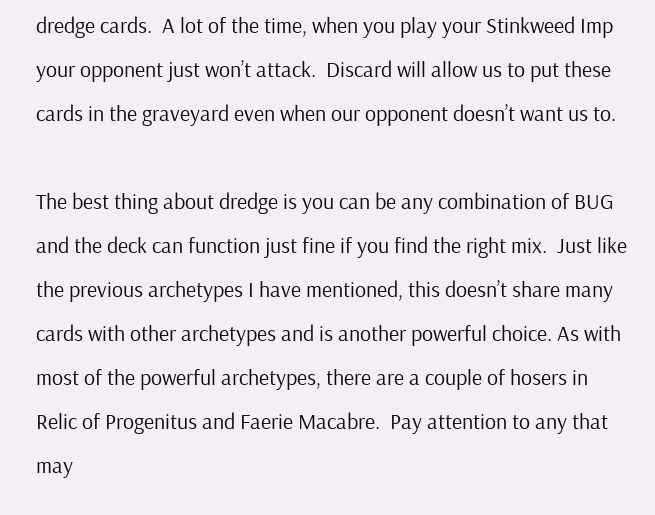dredge cards.  A lot of the time, when you play your Stinkweed Imp your opponent just won’t attack.  Discard will allow us to put these cards in the graveyard even when our opponent doesn’t want us to.

The best thing about dredge is you can be any combination of BUG and the deck can function just fine if you find the right mix.  Just like the previous archetypes I have mentioned, this doesn’t share many cards with other archetypes and is another powerful choice. As with most of the powerful archetypes, there are a couple of hosers in Relic of Progenitus and Faerie Macabre.  Pay attention to any that may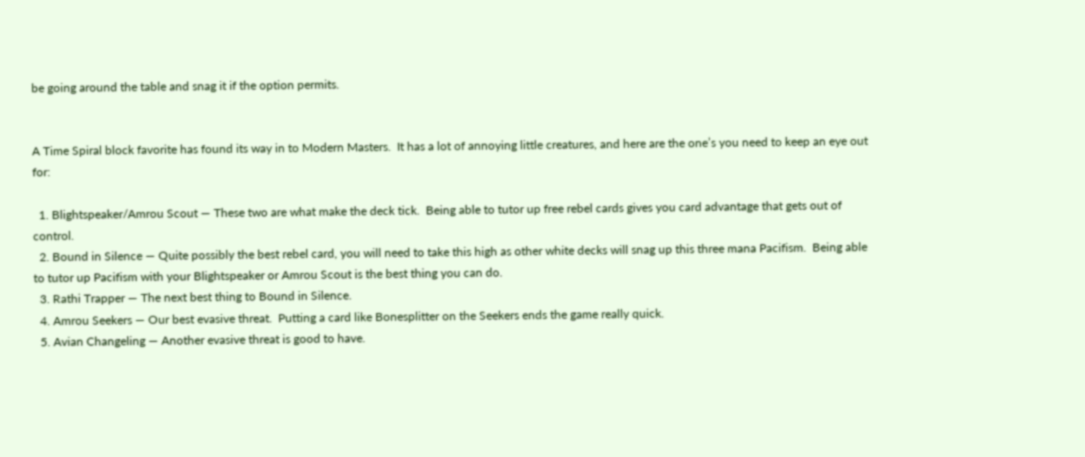be going around the table and snag it if the option permits.


A Time Spiral block favorite has found its way in to Modern Masters.  It has a lot of annoying little creatures, and here are the one’s you need to keep an eye out for:

  1. Blightspeaker/Amrou Scout — These two are what make the deck tick.  Being able to tutor up free rebel cards gives you card advantage that gets out of control.
  2. Bound in Silence — Quite possibly the best rebel card, you will need to take this high as other white decks will snag up this three mana Pacifism.  Being able to tutor up Pacifism with your Blightspeaker or Amrou Scout is the best thing you can do.
  3. Rathi Trapper — The next best thing to Bound in Silence.
  4. Amrou Seekers — Our best evasive threat.  Putting a card like Bonesplitter on the Seekers ends the game really quick.
  5. Avian Changeling — Another evasive threat is good to have.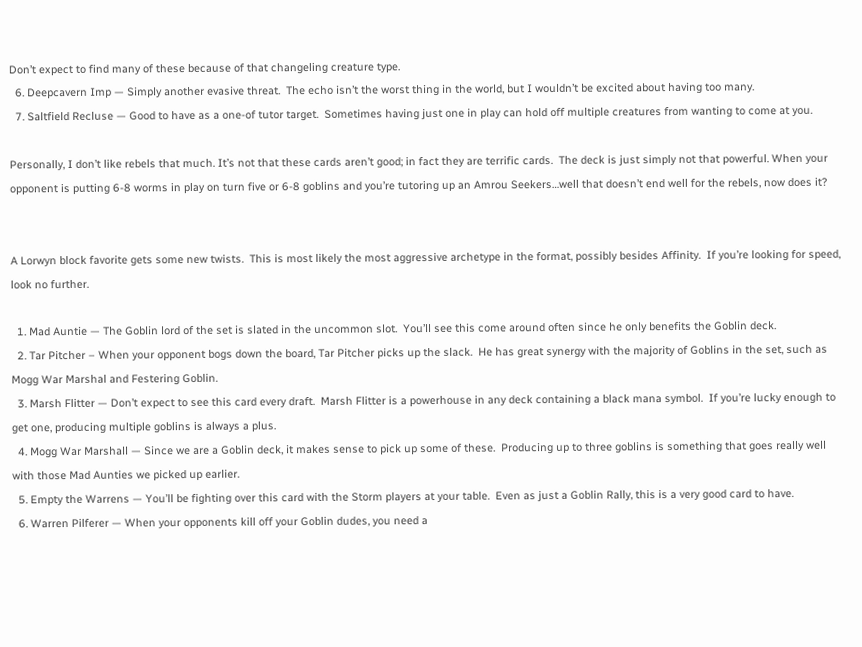Don’t expect to find many of these because of that changeling creature type.
  6. Deepcavern Imp — Simply another evasive threat.  The echo isn’t the worst thing in the world, but I wouldn’t be excited about having too many.
  7. Saltfield Recluse — Good to have as a one-of tutor target.  Sometimes having just one in play can hold off multiple creatures from wanting to come at you.

Personally, I don’t like rebels that much. It’s not that these cards aren’t good; in fact they are terrific cards.  The deck is just simply not that powerful. When your opponent is putting 6-8 worms in play on turn five or 6-8 goblins and you’re tutoring up an Amrou Seekers…well that doesn’t end well for the rebels, now does it?


A Lorwyn block favorite gets some new twists.  This is most likely the most aggressive archetype in the format, possibly besides Affinity.  If you’re looking for speed, look no further.

  1. Mad Auntie — The Goblin lord of the set is slated in the uncommon slot.  You’ll see this come around often since he only benefits the Goblin deck.
  2. Tar Pitcher – When your opponent bogs down the board, Tar Pitcher picks up the slack.  He has great synergy with the majority of Goblins in the set, such as Mogg War Marshal and Festering Goblin.
  3. Marsh Flitter — Don’t expect to see this card every draft.  Marsh Flitter is a powerhouse in any deck containing a black mana symbol.  If you’re lucky enough to get one, producing multiple goblins is always a plus.
  4. Mogg War Marshall — Since we are a Goblin deck, it makes sense to pick up some of these.  Producing up to three goblins is something that goes really well with those Mad Aunties we picked up earlier.
  5. Empty the Warrens — You’ll be fighting over this card with the Storm players at your table.  Even as just a Goblin Rally, this is a very good card to have.
  6. Warren Pilferer — When your opponents kill off your Goblin dudes, you need a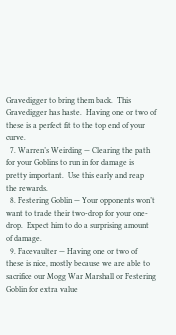Gravedigger to bring them back.  This Gravedigger has haste.  Having one or two of these is a perfect fit to the top end of your curve.
  7. Warren’s Weirding — Clearing the path for your Goblins to run in for damage is pretty important.  Use this early and reap the rewards.
  8. Festering Goblin — Your opponents won’t want to trade their two-drop for your one-drop.  Expect him to do a surprising amount of damage.
  9. Facevaulter — Having one or two of these is nice, mostly because we are able to sacrifice our Mogg War Marshall or Festering Goblin for extra value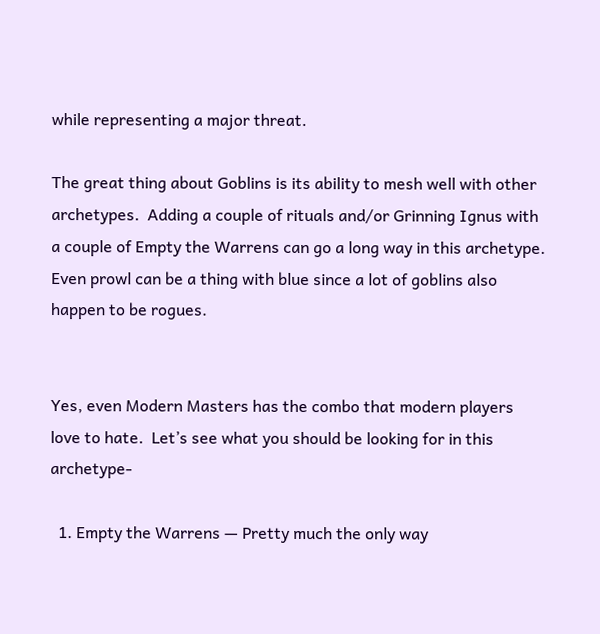while representing a major threat.

The great thing about Goblins is its ability to mesh well with other archetypes.  Adding a couple of rituals and/or Grinning Ignus with a couple of Empty the Warrens can go a long way in this archetype.  Even prowl can be a thing with blue since a lot of goblins also happen to be rogues.


Yes, even Modern Masters has the combo that modern players love to hate.  Let’s see what you should be looking for in this archetype-

  1. Empty the Warrens — Pretty much the only way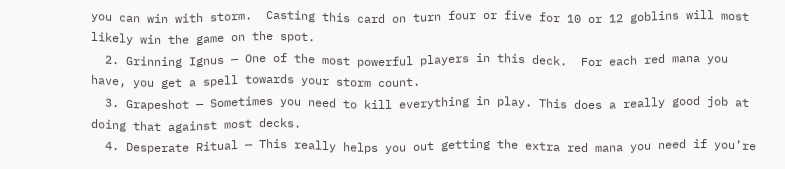you can win with storm.  Casting this card on turn four or five for 10 or 12 goblins will most likely win the game on the spot.
  2. Grinning Ignus — One of the most powerful players in this deck.  For each red mana you have, you get a spell towards your storm count.
  3. Grapeshot — Sometimes you need to kill everything in play. This does a really good job at doing that against most decks.
  4. Desperate Ritual — This really helps you out getting the extra red mana you need if you’re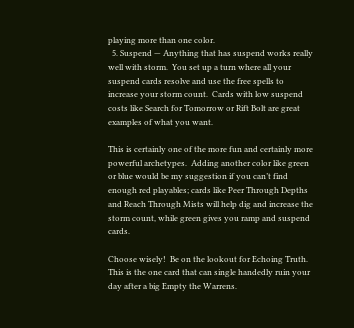playing more than one color.
  5. Suspend — Anything that has suspend works really well with storm.  You set up a turn where all your suspend cards resolve and use the free spells to increase your storm count.  Cards with low suspend costs like Search for Tomorrow or Rift Bolt are great examples of what you want.

This is certainly one of the more fun and certainly more powerful archetypes.  Adding another color like green or blue would be my suggestion if you can’t find enough red playables; cards like Peer Through Depths and Reach Through Mists will help dig and increase the storm count, while green gives you ramp and suspend cards.

Choose wisely!  Be on the lookout for Echoing Truth. This is the one card that can single handedly ruin your day after a big Empty the Warrens.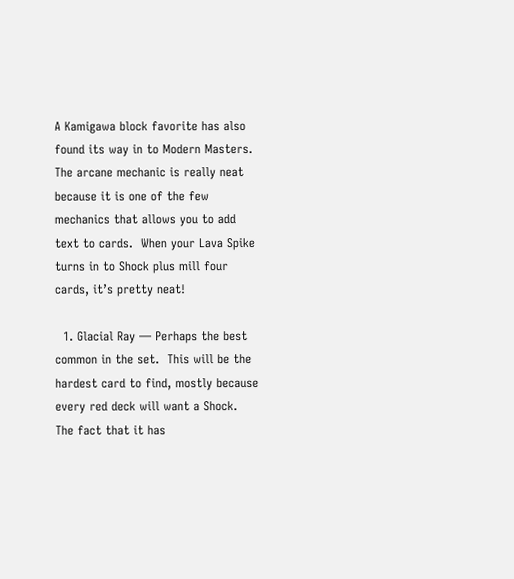A Kamigawa block favorite has also found its way in to Modern Masters.  The arcane mechanic is really neat because it is one of the few mechanics that allows you to add text to cards.  When your Lava Spike turns in to Shock plus mill four cards, it’s pretty neat!

  1. Glacial Ray — Perhaps the best common in the set.  This will be the hardest card to find, mostly because every red deck will want a Shock.  The fact that it has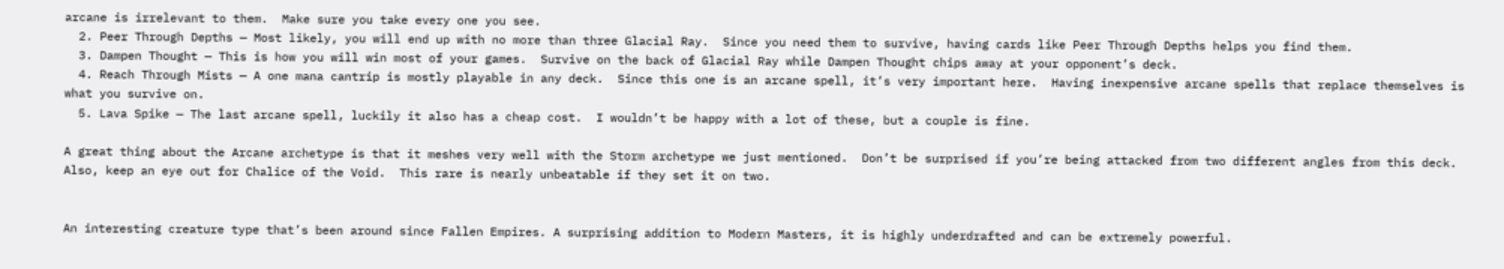arcane is irrelevant to them.  Make sure you take every one you see.
  2. Peer Through Depths — Most likely, you will end up with no more than three Glacial Ray.  Since you need them to survive, having cards like Peer Through Depths helps you find them.
  3. Dampen Thought — This is how you will win most of your games.  Survive on the back of Glacial Ray while Dampen Thought chips away at your opponent’s deck.
  4. Reach Through Mists — A one mana cantrip is mostly playable in any deck.  Since this one is an arcane spell, it’s very important here.  Having inexpensive arcane spells that replace themselves is what you survive on.
  5. Lava Spike — The last arcane spell, luckily it also has a cheap cost.  I wouldn’t be happy with a lot of these, but a couple is fine.

A great thing about the Arcane archetype is that it meshes very well with the Storm archetype we just mentioned.  Don’t be surprised if you’re being attacked from two different angles from this deck.  Also, keep an eye out for Chalice of the Void.  This rare is nearly unbeatable if they set it on two.


An interesting creature type that’s been around since Fallen Empires. A surprising addition to Modern Masters, it is highly underdrafted and can be extremely powerful.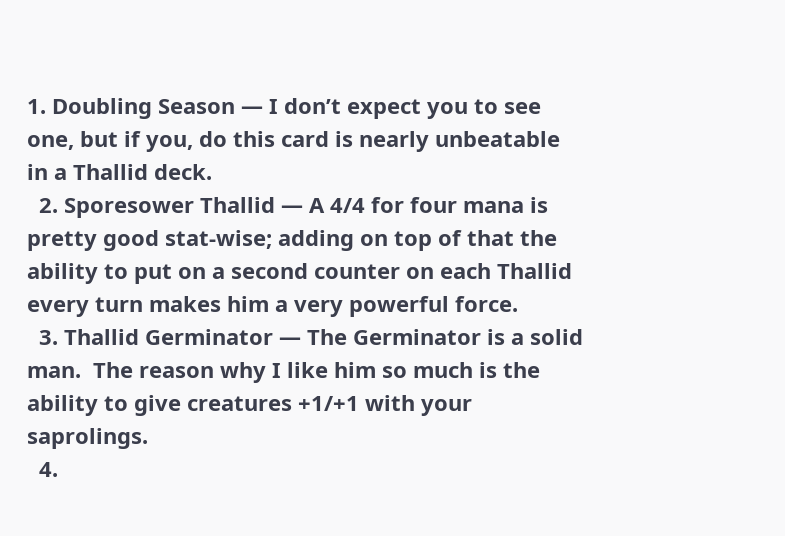1. Doubling Season — I don’t expect you to see one, but if you, do this card is nearly unbeatable in a Thallid deck.
  2. Sporesower Thallid — A 4/4 for four mana is pretty good stat-wise; adding on top of that the ability to put on a second counter on each Thallid every turn makes him a very powerful force.
  3. Thallid Germinator — The Germinator is a solid man.  The reason why I like him so much is the ability to give creatures +1/+1 with your saprolings.
  4.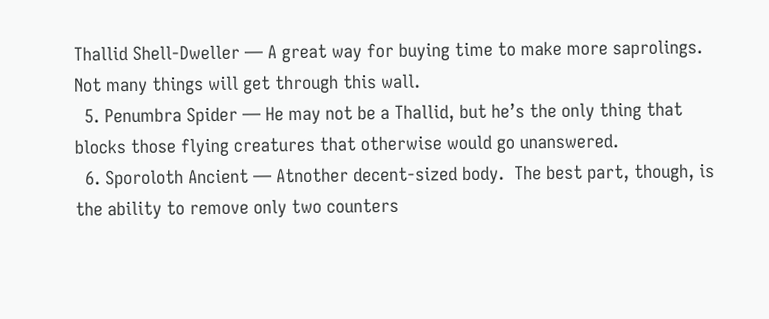Thallid Shell-Dweller — A great way for buying time to make more saprolings.  Not many things will get through this wall.
  5. Penumbra Spider — He may not be a Thallid, but he’s the only thing that blocks those flying creatures that otherwise would go unanswered.
  6. Sporoloth Ancient — Atnother decent-sized body.  The best part, though, is the ability to remove only two counters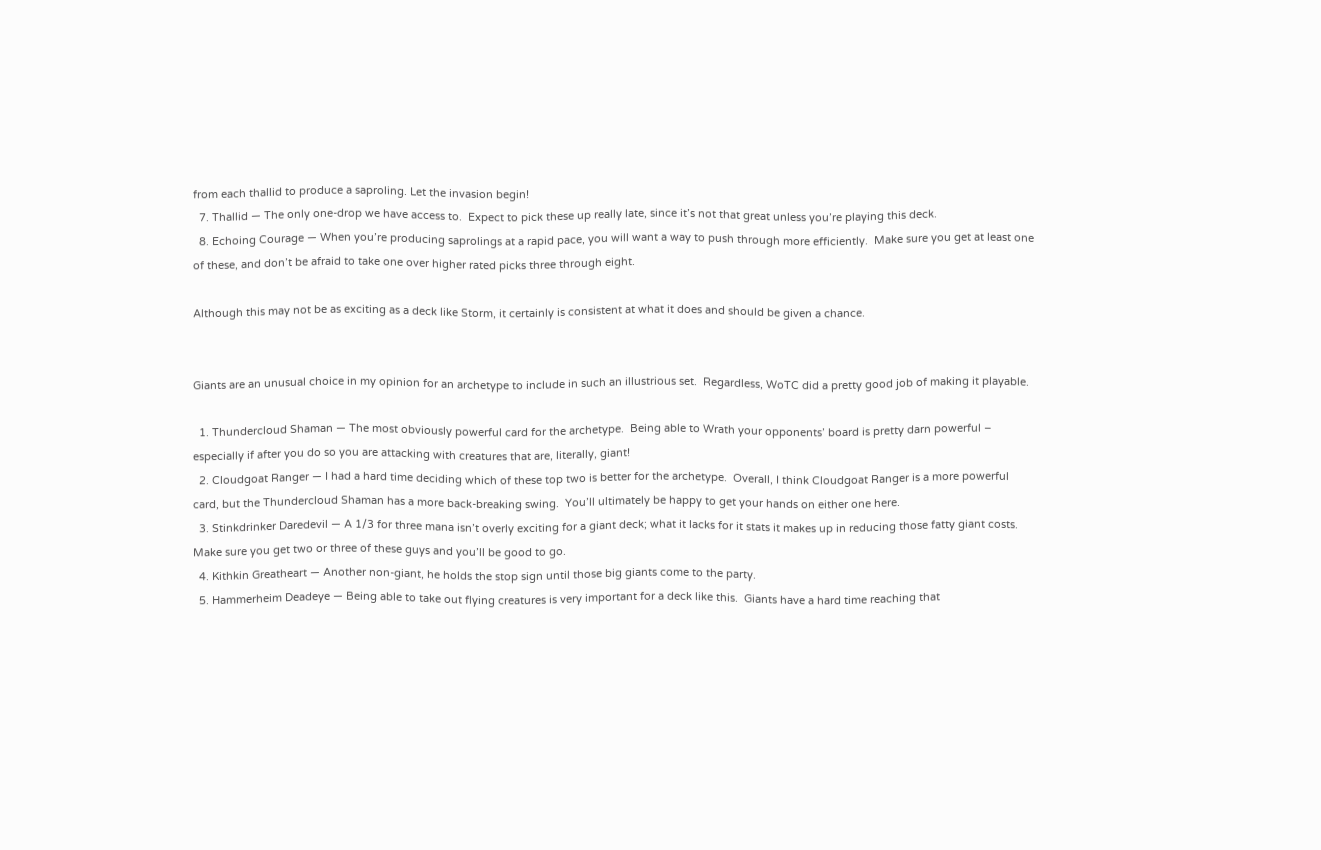from each thallid to produce a saproling. Let the invasion begin!
  7. Thallid — The only one-drop we have access to.  Expect to pick these up really late, since it’s not that great unless you’re playing this deck.
  8. Echoing Courage — When you’re producing saprolings at a rapid pace, you will want a way to push through more efficiently.  Make sure you get at least one of these, and don’t be afraid to take one over higher rated picks three through eight.

Although this may not be as exciting as a deck like Storm, it certainly is consistent at what it does and should be given a chance.


Giants are an unusual choice in my opinion for an archetype to include in such an illustrious set.  Regardless, WoTC did a pretty good job of making it playable.

  1. Thundercloud Shaman — The most obviously powerful card for the archetype.  Being able to Wrath your opponents’ board is pretty darn powerful – especially if after you do so you are attacking with creatures that are, literally, giant!
  2. Cloudgoat Ranger — I had a hard time deciding which of these top two is better for the archetype.  Overall, I think Cloudgoat Ranger is a more powerful card, but the Thundercloud Shaman has a more back-breaking swing.  You’ll ultimately be happy to get your hands on either one here.
  3. Stinkdrinker Daredevil — A 1/3 for three mana isn’t overly exciting for a giant deck; what it lacks for it stats it makes up in reducing those fatty giant costs.  Make sure you get two or three of these guys and you’ll be good to go.
  4. Kithkin Greatheart — Another non-giant, he holds the stop sign until those big giants come to the party.
  5. Hammerheim Deadeye — Being able to take out flying creatures is very important for a deck like this.  Giants have a hard time reaching that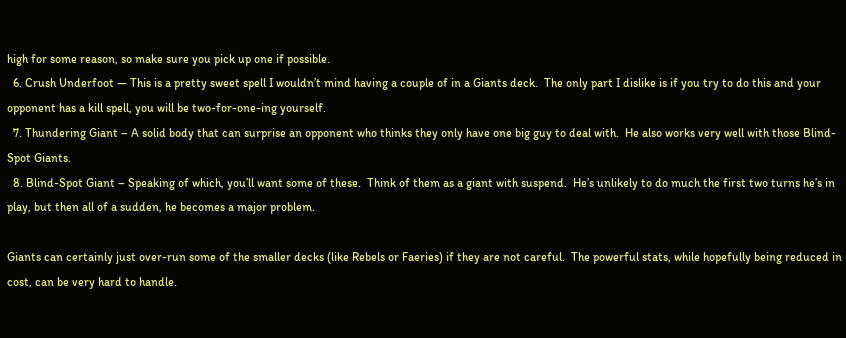high for some reason, so make sure you pick up one if possible.
  6. Crush Underfoot — This is a pretty sweet spell I wouldn’t mind having a couple of in a Giants deck.  The only part I dislike is if you try to do this and your opponent has a kill spell, you will be two-for-one-ing yourself.
  7. Thundering Giant – A solid body that can surprise an opponent who thinks they only have one big guy to deal with.  He also works very well with those Blind-Spot Giants.
  8. Blind-Spot Giant – Speaking of which, you’ll want some of these.  Think of them as a giant with suspend.  He’s unlikely to do much the first two turns he’s in play, but then all of a sudden, he becomes a major problem.

Giants can certainly just over-run some of the smaller decks (like Rebels or Faeries) if they are not careful.  The powerful stats, while hopefully being reduced in cost, can be very hard to handle.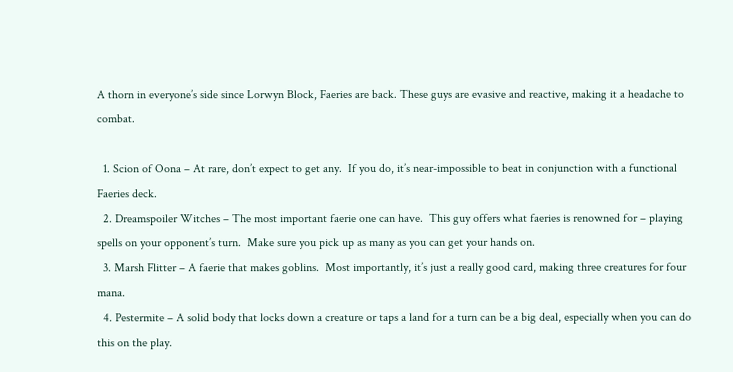A thorn in everyone’s side since Lorwyn Block, Faeries are back. These guys are evasive and reactive, making it a headache to combat.

  1. Scion of Oona – At rare, don’t expect to get any.  If you do, it’s near-impossible to beat in conjunction with a functional Faeries deck.
  2. Dreamspoiler Witches – The most important faerie one can have.  This guy offers what faeries is renowned for – playing spells on your opponent’s turn.  Make sure you pick up as many as you can get your hands on.
  3. Marsh Flitter – A faerie that makes goblins.  Most importantly, it’s just a really good card, making three creatures for four mana.
  4. Pestermite – A solid body that locks down a creature or taps a land for a turn can be a big deal, especially when you can do this on the play.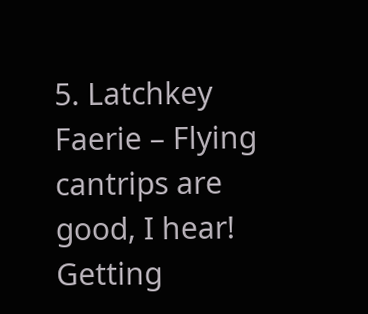5. Latchkey Faerie – Flying cantrips are good, I hear!  Getting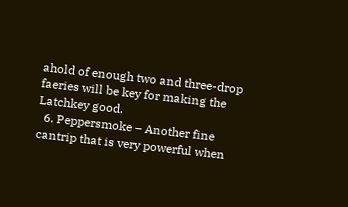ahold of enough two and three-drop faeries will be key for making the Latchkey good.
  6. Peppersmoke – Another fine cantrip that is very powerful when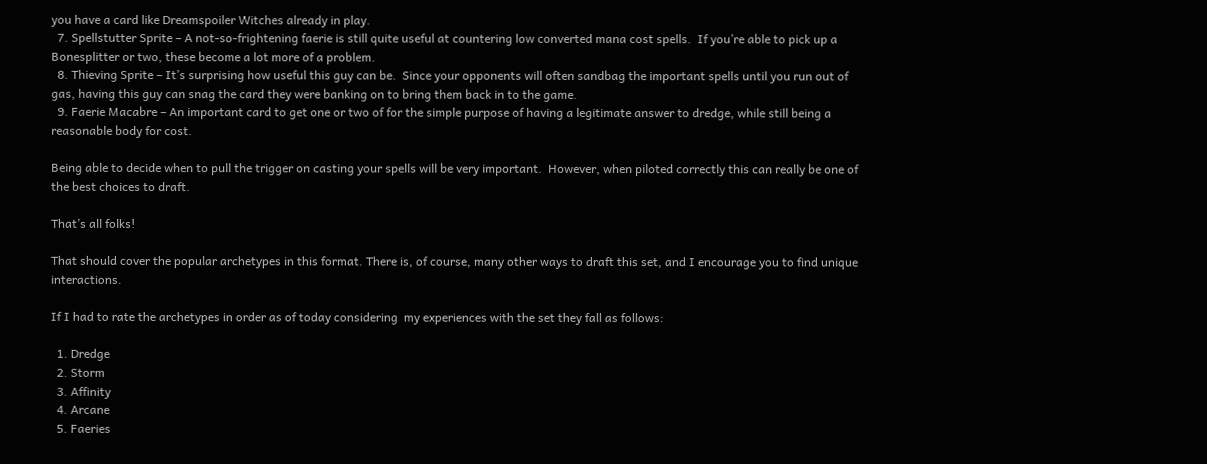you have a card like Dreamspoiler Witches already in play.
  7. Spellstutter Sprite – A not-so-frightening faerie is still quite useful at countering low converted mana cost spells.  If you’re able to pick up a Bonesplitter or two, these become a lot more of a problem.
  8. Thieving Sprite – It’s surprising how useful this guy can be.  Since your opponents will often sandbag the important spells until you run out of gas, having this guy can snag the card they were banking on to bring them back in to the game.
  9. Faerie Macabre – An important card to get one or two of for the simple purpose of having a legitimate answer to dredge, while still being a reasonable body for cost.

Being able to decide when to pull the trigger on casting your spells will be very important.  However, when piloted correctly this can really be one of the best choices to draft.

That’s all folks!

That should cover the popular archetypes in this format. There is, of course, many other ways to draft this set, and I encourage you to find unique interactions.

If I had to rate the archetypes in order as of today considering  my experiences with the set they fall as follows:

  1. Dredge
  2. Storm
  3. Affinity
  4. Arcane
  5. Faeries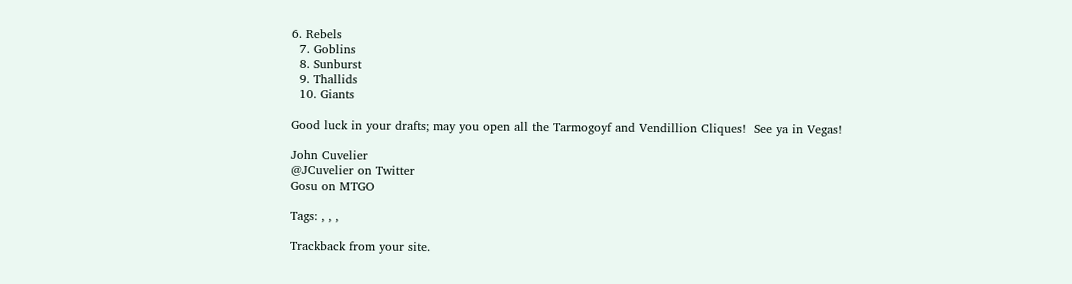6. Rebels
  7. Goblins
  8. Sunburst
  9. Thallids
  10. Giants

Good luck in your drafts; may you open all the Tarmogoyf and Vendillion Cliques!  See ya in Vegas!

John Cuvelier
@JCuvelier on Twitter
Gosu on MTGO

Tags: , , ,

Trackback from your site.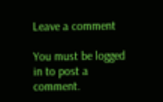Leave a comment

You must be logged in to post a comment.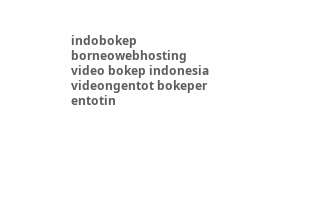indobokep borneowebhosting video bokep indonesia videongentot bokeper entotin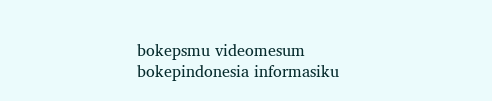bokepsmu videomesum bokepindonesia informasiku